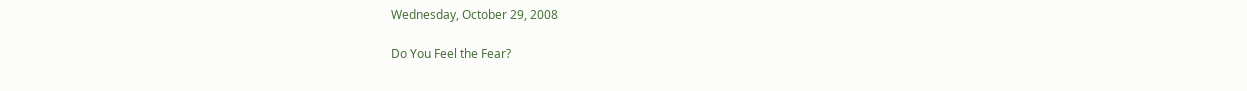Wednesday, October 29, 2008

Do You Feel the Fear?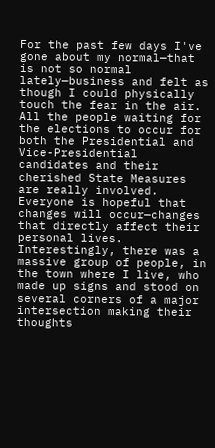For the past few days I've gone about my normal—that is not so normal lately—business and felt as though I could physically touch the fear in the air. All the people waiting for the elections to occur for both the Presidential and Vice-Presidential candidates and their cherished State Measures are really involved. Everyone is hopeful that changes will occur—changes that directly affect their personal lives.
Interestingly, there was a massive group of people, in the town where I live, who made up signs and stood on several corners of a major intersection making their thoughts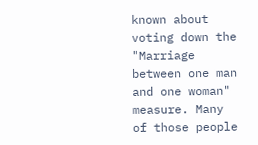known about voting down the "Marriage between one man and one woman" measure. Many of those people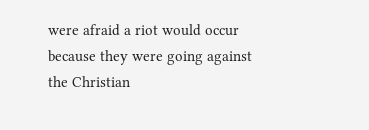were afraid a riot would occur because they were going against the Christian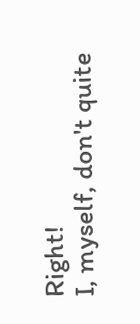Right!
I, myself, don't quite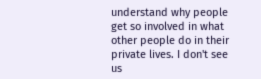understand why people get so involved in what other people do in their private lives. I don't see us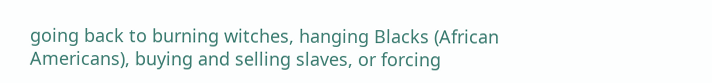going back to burning witches, hanging Blacks (African Americans), buying and selling slaves, or forcing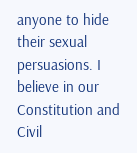anyone to hide their sexual persuasions. I believe in our Constitution and Civil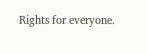Rights for everyone.